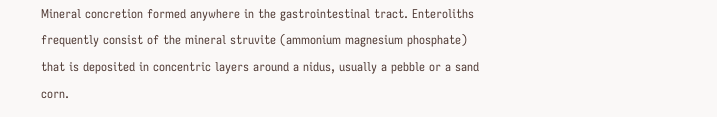Mineral concretion formed anywhere in the gastrointestinal tract. Enteroliths frequently consist of the mineral struvite (ammonium magnesium phosphate) that is deposited in concentric layers around a nidus, usually a pebble or a sand corn.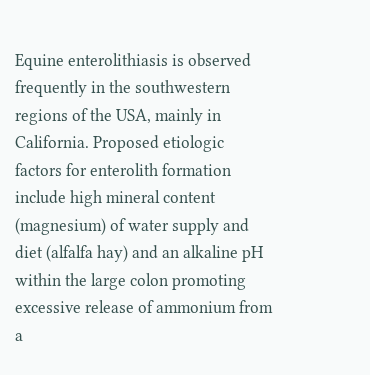Equine enterolithiasis is observed frequently in the southwestern regions of the USA, mainly in California. Proposed etiologic factors for enterolith formation include high mineral content (magnesium) of water supply and diet (alfalfa hay) and an alkaline pH within the large colon promoting excessive release of ammonium from a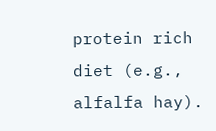protein rich diet (e.g., alfalfa hay).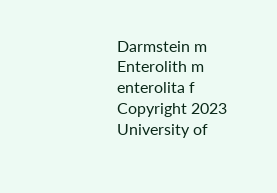Darmstein m
Enterolith m
enterolita f
Copyright 2023 University of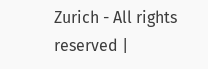Zurich - All rights reserved |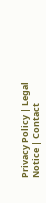Privacy Policy | Legal Notice | Contact